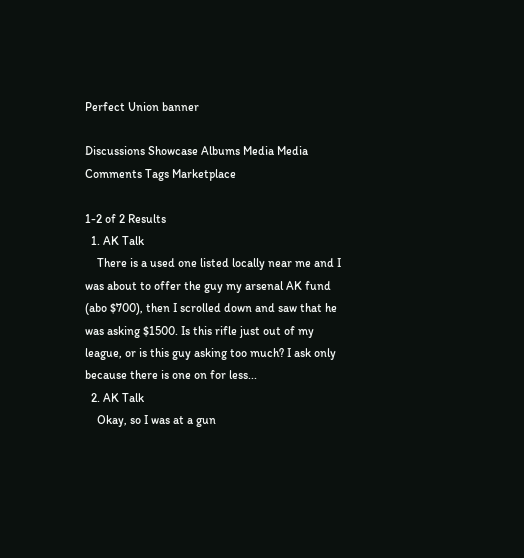Perfect Union banner

Discussions Showcase Albums Media Media Comments Tags Marketplace

1-2 of 2 Results
  1. AK Talk
    There is a used one listed locally near me and I was about to offer the guy my arsenal AK fund (abo $700), then I scrolled down and saw that he was asking $1500. Is this rifle just out of my league, or is this guy asking too much? I ask only because there is one on for less...
  2. AK Talk
    Okay, so I was at a gun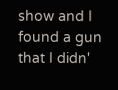show and I found a gun that I didn'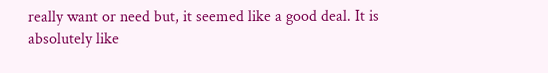really want or need but, it seemed like a good deal. It is absolutely like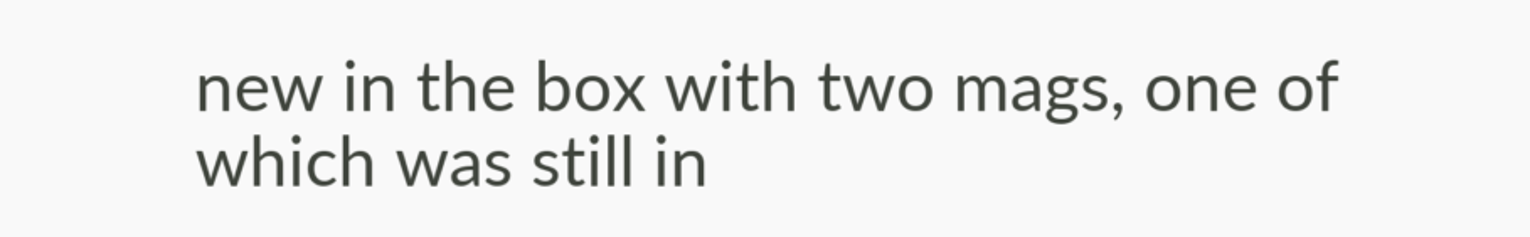new in the box with two mags, one of which was still in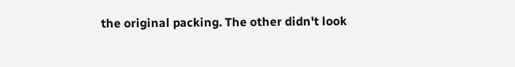the original packing. The other didn't look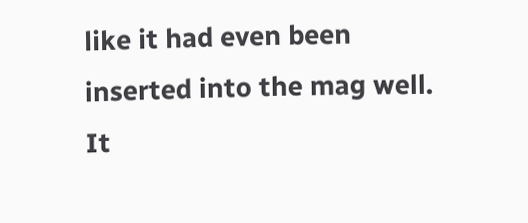like it had even been inserted into the mag well. It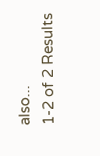also...
1-2 of 2 Results